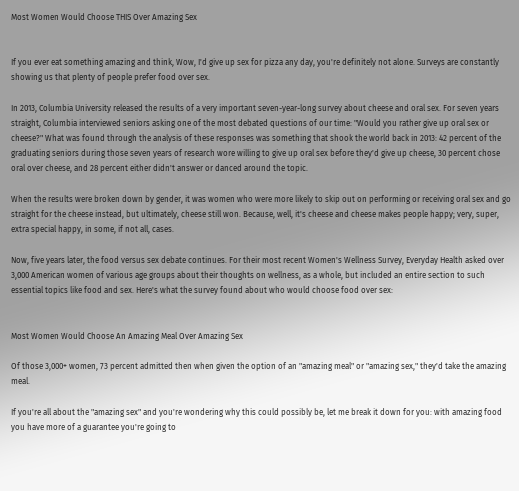Most Women Would Choose THIS Over Amazing Sex


If you ever eat something amazing and think, Wow, I'd give up sex for pizza any day, you're definitely not alone. Surveys are constantly showing us that plenty of people prefer food over sex.

In 2013, Columbia University released the results of a very important seven-year-long survey about cheese and oral sex. For seven years straight, Columbia interviewed seniors asking one of the most debated questions of our time: "Would you rather give up oral sex or cheese?" What was found through the analysis of these responses was something that shook the world back in 2013: 42 percent of the graduating seniors during those seven years of research wore willing to give up oral sex before they'd give up cheese, 30 percent chose oral over cheese, and 28 percent either didn't answer or danced around the topic.

When the results were broken down by gender, it was women who were more likely to skip out on performing or receiving oral sex and go straight for the cheese instead, but ultimately, cheese still won. Because, well, it's cheese and cheese makes people happy; very, super, extra special happy, in some, if not all, cases.

Now, five years later, the food versus sex debate continues. For their most recent Women's Wellness Survey, Everyday Health asked over 3,000 American women of various age groups about their thoughts on wellness, as a whole, but included an entire section to such essential topics like food and sex. Here's what the survey found about who would choose food over sex:


Most Women Would Choose An Amazing Meal Over Amazing Sex

Of those 3,000+ women, 73 percent admitted then when given the option of an "amazing meal" or "amazing sex," they'd take the amazing meal.

If you're all about the "amazing sex" and you're wondering why this could possibly be, let me break it down for you: with amazing food you have more of a guarantee you're going to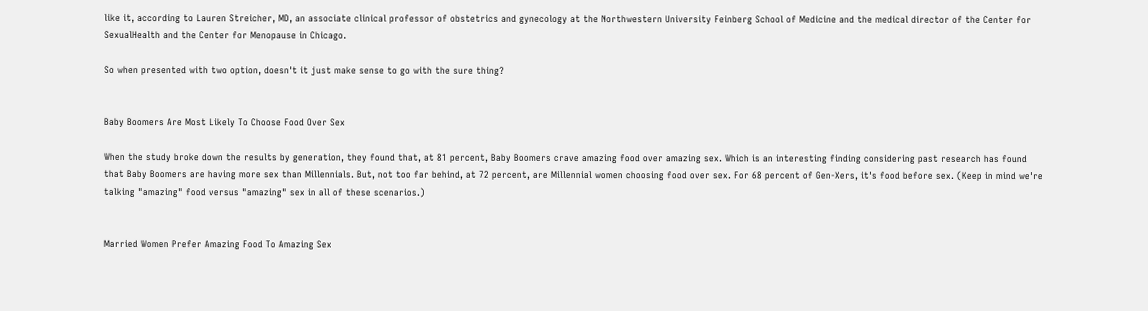like it, according to Lauren Streicher, MD, an associate clinical professor of obstetrics and gynecology at the Northwestern University Feinberg School of Medicine and the medical director of the Center for SexualHealth and the Center for Menopause in Chicago.

So when presented with two option, doesn't it just make sense to go with the sure thing?


Baby Boomers Are Most Likely To Choose Food Over Sex

When the study broke down the results by generation, they found that, at 81 percent, Baby Boomers crave amazing food over amazing sex. Which is an interesting finding considering past research has found that Baby Boomers are having more sex than Millennials. But, not too far behind, at 72 percent, are Millennial women choosing food over sex. For 68 percent of Gen-Xers, it's food before sex. (Keep in mind we're talking "amazing" food versus "amazing" sex in all of these scenarios.)


Married Women Prefer Amazing Food To Amazing Sex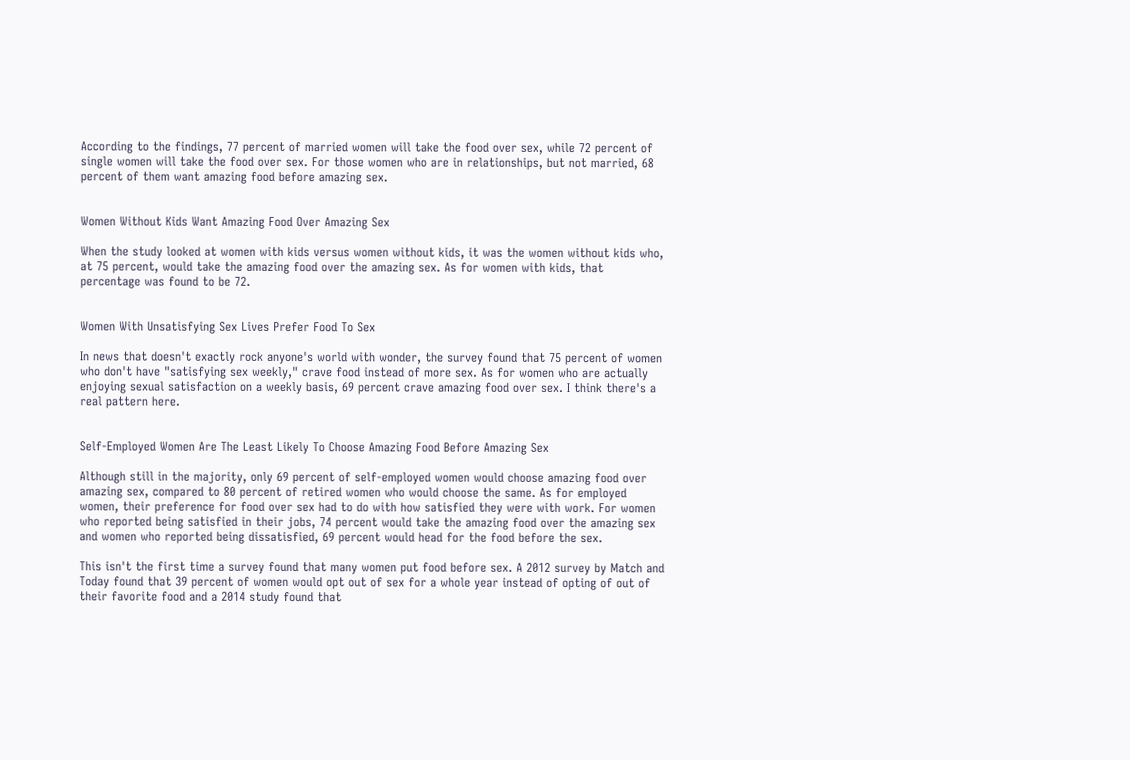According to the findings, 77 percent of married women will take the food over sex, while 72 percent of single women will take the food over sex. For those women who are in relationships, but not married, 68 percent of them want amazing food before amazing sex.


Women Without Kids Want Amazing Food Over Amazing Sex

When the study looked at women with kids versus women without kids, it was the women without kids who, at 75 percent, would take the amazing food over the amazing sex. As for women with kids, that percentage was found to be 72.


Women With Unsatisfying Sex Lives Prefer Food To Sex

In news that doesn't exactly rock anyone's world with wonder, the survey found that 75 percent of women who don't have "satisfying sex weekly," crave food instead of more sex. As for women who are actually enjoying sexual satisfaction on a weekly basis, 69 percent crave amazing food over sex. I think there's a real pattern here.


Self-Employed Women Are The Least Likely To Choose Amazing Food Before Amazing Sex

Although still in the majority, only 69 percent of self-employed women would choose amazing food over amazing sex, compared to 80 percent of retired women who would choose the same. As for employed women, their preference for food over sex had to do with how satisfied they were with work. For women who reported being satisfied in their jobs, 74 percent would take the amazing food over the amazing sex and women who reported being dissatisfied, 69 percent would head for the food before the sex.

This isn't the first time a survey found that many women put food before sex. A 2012 survey by Match and Today found that 39 percent of women would opt out of sex for a whole year instead of opting of out of their favorite food and a 2014 study found that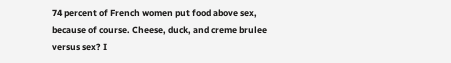74 percent of French women put food above sex, because of course. Cheese, duck, and creme brulee versus sex? I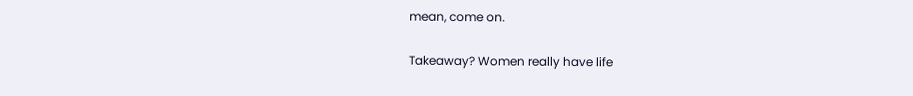mean, come on.

Takeaway? Women really have life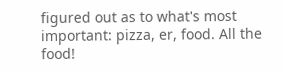figured out as to what's most important: pizza, er, food. All the food!